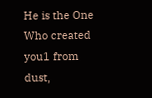He is the One Who created you1 from dust,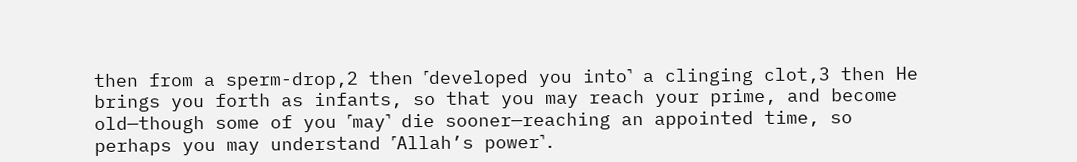then from a sperm-drop,2 then ˹developed you into˺ a clinging clot,3 then He brings you forth as infants, so that you may reach your prime, and become old—though some of you ˹may˺ die sooner—reaching an appointed time, so perhaps you may understand ˹Allah’s power˺.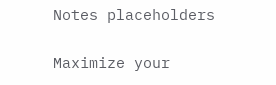Notes placeholders

Maximize your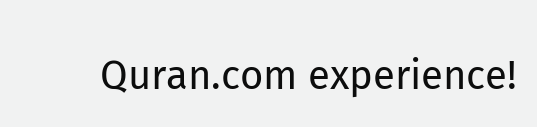Quran.com experience!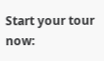Start your tour now: